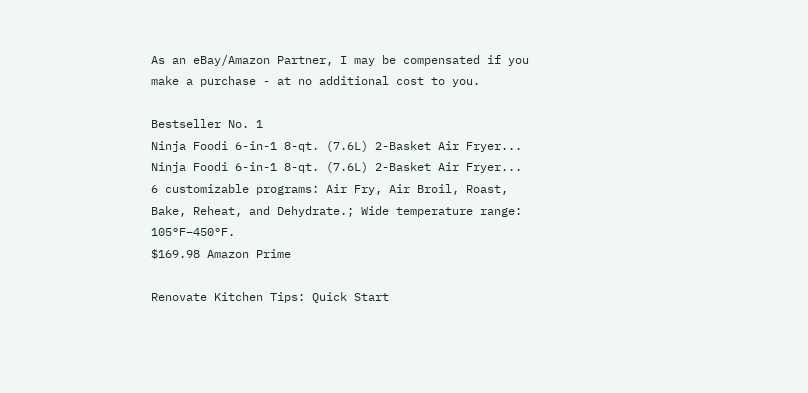As an eBay/Amazon Partner, I may be compensated if you make a purchase - at no additional cost to you.

Bestseller No. 1
Ninja Foodi 6-in-1 8-qt. (7.6L) 2-Basket Air Fryer...
Ninja Foodi 6-in-1 8-qt. (7.6L) 2-Basket Air Fryer...
6 customizable programs: Air Fry, Air Broil, Roast, Bake, Reheat, and Dehydrate.; Wide temperature range: 105°F–450°F.
$169.98 Amazon Prime

Renovate Kitchen Tips: Quick Start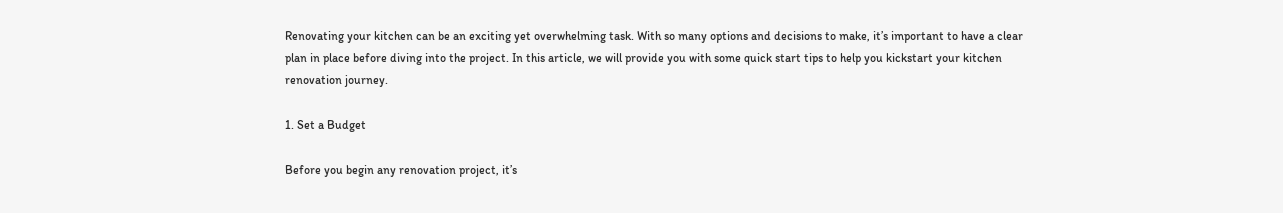Renovating your kitchen can be an exciting yet overwhelming task. With so many options and decisions to make, it’s important to have a clear plan in place before diving into the project. In this article, we will provide you with some quick start tips to help you kickstart your kitchen renovation journey.

1. Set a Budget

Before you begin any renovation project, it’s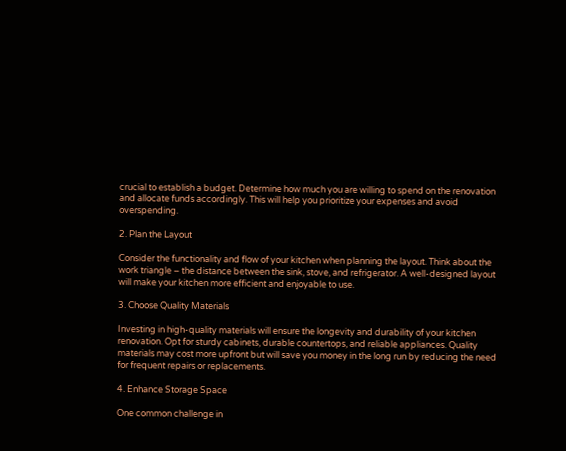crucial to establish a budget. Determine how much you are willing to spend on the renovation and allocate funds accordingly. This will help you prioritize your expenses and avoid overspending.

2. Plan the Layout

Consider the functionality and flow of your kitchen when planning the layout. Think about the work triangle – the distance between the sink, stove, and refrigerator. A well-designed layout will make your kitchen more efficient and enjoyable to use.

3. Choose Quality Materials

Investing in high-quality materials will ensure the longevity and durability of your kitchen renovation. Opt for sturdy cabinets, durable countertops, and reliable appliances. Quality materials may cost more upfront but will save you money in the long run by reducing the need for frequent repairs or replacements.

4. Enhance Storage Space

One common challenge in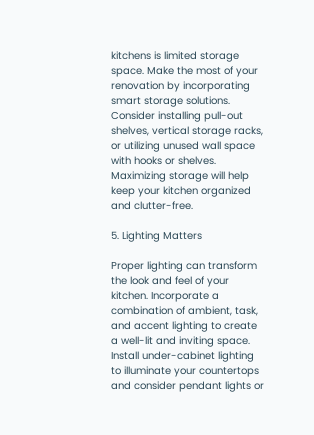kitchens is limited storage space. Make the most of your renovation by incorporating smart storage solutions. Consider installing pull-out shelves, vertical storage racks, or utilizing unused wall space with hooks or shelves. Maximizing storage will help keep your kitchen organized and clutter-free.

5. Lighting Matters

Proper lighting can transform the look and feel of your kitchen. Incorporate a combination of ambient, task, and accent lighting to create a well-lit and inviting space. Install under-cabinet lighting to illuminate your countertops and consider pendant lights or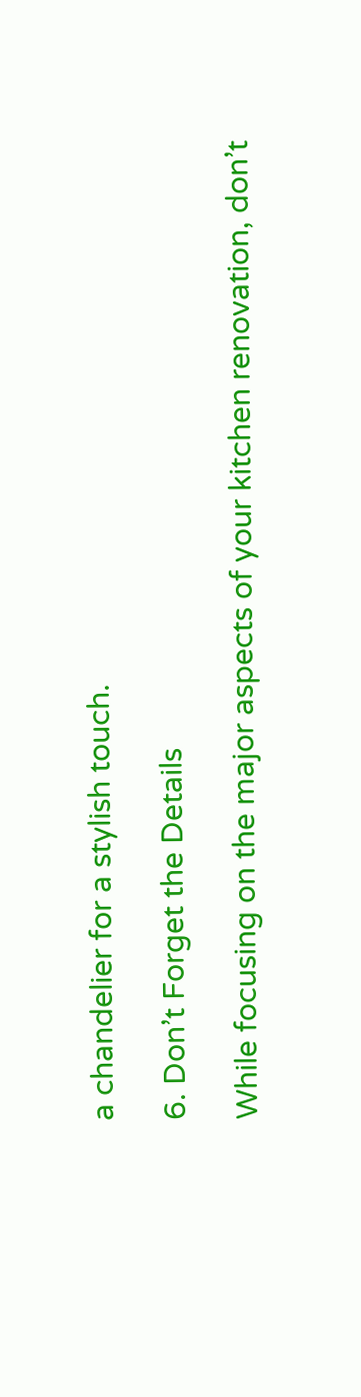a chandelier for a stylish touch.

6. Don’t Forget the Details

While focusing on the major aspects of your kitchen renovation, don’t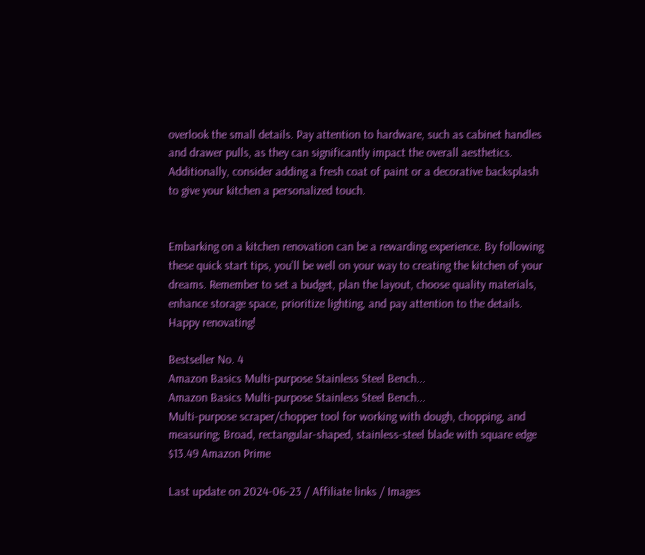overlook the small details. Pay attention to hardware, such as cabinet handles and drawer pulls, as they can significantly impact the overall aesthetics. Additionally, consider adding a fresh coat of paint or a decorative backsplash to give your kitchen a personalized touch.


Embarking on a kitchen renovation can be a rewarding experience. By following these quick start tips, you’ll be well on your way to creating the kitchen of your dreams. Remember to set a budget, plan the layout, choose quality materials, enhance storage space, prioritize lighting, and pay attention to the details. Happy renovating!

Bestseller No. 4
Amazon Basics Multi-purpose Stainless Steel Bench...
Amazon Basics Multi-purpose Stainless Steel Bench...
Multi-purpose scraper/chopper tool for working with dough, chopping, and measuring; Broad, rectangular-shaped, stainless-steel blade with square edge
$13.49 Amazon Prime

Last update on 2024-06-23 / Affiliate links / Images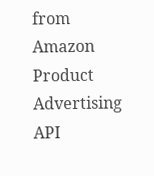from Amazon Product Advertising API